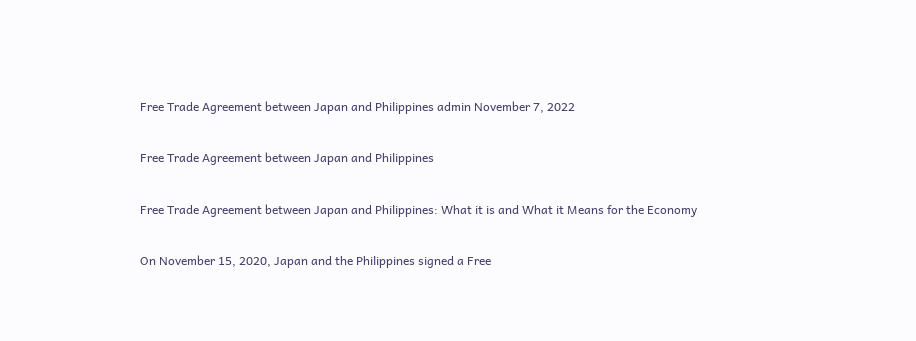Free Trade Agreement between Japan and Philippines admin November 7, 2022

Free Trade Agreement between Japan and Philippines

Free Trade Agreement between Japan and Philippines: What it is and What it Means for the Economy

On November 15, 2020, Japan and the Philippines signed a Free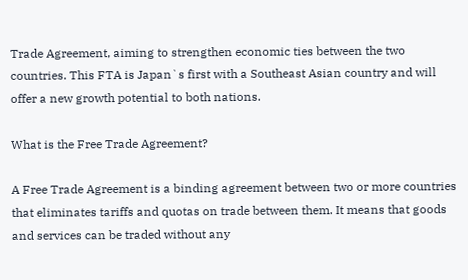Trade Agreement, aiming to strengthen economic ties between the two countries. This FTA is Japan`s first with a Southeast Asian country and will offer a new growth potential to both nations.

What is the Free Trade Agreement?

A Free Trade Agreement is a binding agreement between two or more countries that eliminates tariffs and quotas on trade between them. It means that goods and services can be traded without any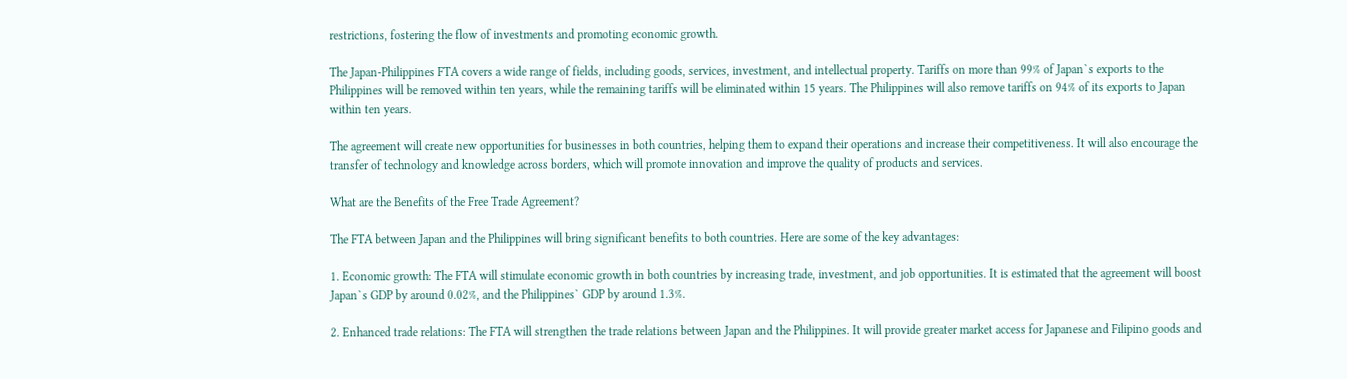restrictions, fostering the flow of investments and promoting economic growth.

The Japan-Philippines FTA covers a wide range of fields, including goods, services, investment, and intellectual property. Tariffs on more than 99% of Japan`s exports to the Philippines will be removed within ten years, while the remaining tariffs will be eliminated within 15 years. The Philippines will also remove tariffs on 94% of its exports to Japan within ten years.

The agreement will create new opportunities for businesses in both countries, helping them to expand their operations and increase their competitiveness. It will also encourage the transfer of technology and knowledge across borders, which will promote innovation and improve the quality of products and services.

What are the Benefits of the Free Trade Agreement?

The FTA between Japan and the Philippines will bring significant benefits to both countries. Here are some of the key advantages:

1. Economic growth: The FTA will stimulate economic growth in both countries by increasing trade, investment, and job opportunities. It is estimated that the agreement will boost Japan`s GDP by around 0.02%, and the Philippines` GDP by around 1.3%.

2. Enhanced trade relations: The FTA will strengthen the trade relations between Japan and the Philippines. It will provide greater market access for Japanese and Filipino goods and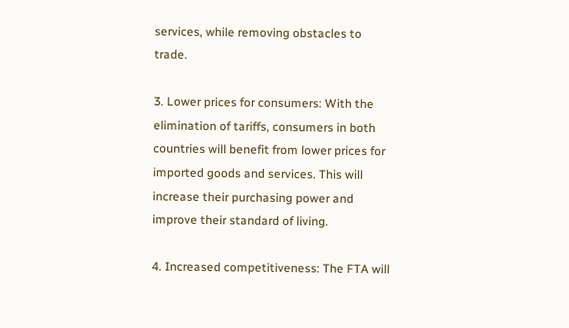services, while removing obstacles to trade.

3. Lower prices for consumers: With the elimination of tariffs, consumers in both countries will benefit from lower prices for imported goods and services. This will increase their purchasing power and improve their standard of living.

4. Increased competitiveness: The FTA will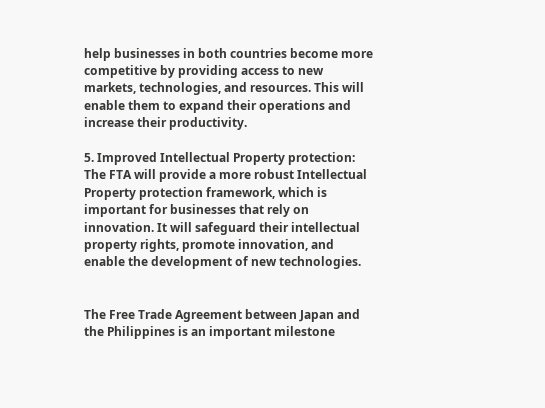help businesses in both countries become more competitive by providing access to new markets, technologies, and resources. This will enable them to expand their operations and increase their productivity.

5. Improved Intellectual Property protection: The FTA will provide a more robust Intellectual Property protection framework, which is important for businesses that rely on innovation. It will safeguard their intellectual property rights, promote innovation, and enable the development of new technologies.


The Free Trade Agreement between Japan and the Philippines is an important milestone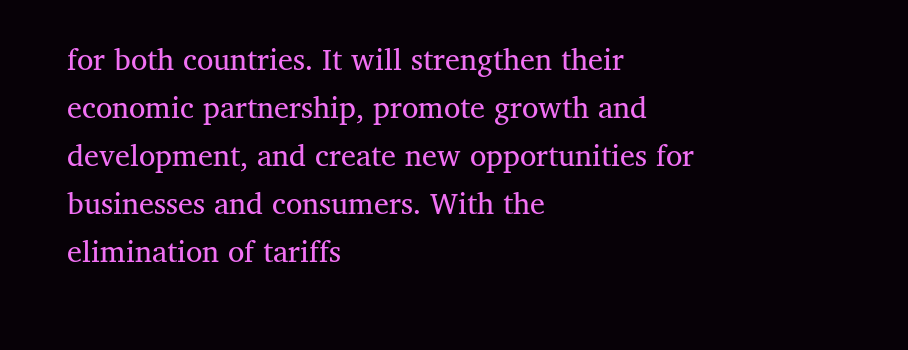for both countries. It will strengthen their economic partnership, promote growth and development, and create new opportunities for businesses and consumers. With the elimination of tariffs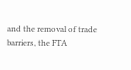and the removal of trade barriers, the FTA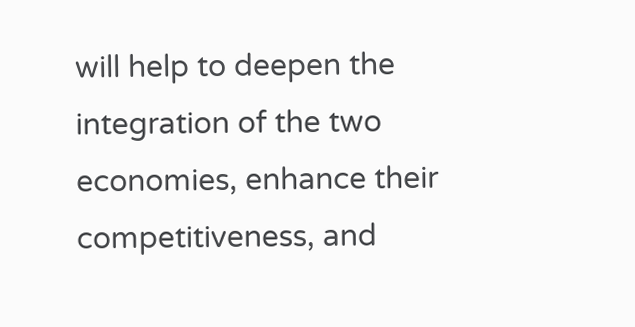will help to deepen the integration of the two economies, enhance their competitiveness, and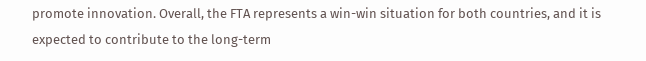promote innovation. Overall, the FTA represents a win-win situation for both countries, and it is expected to contribute to the long-term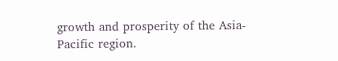growth and prosperity of the Asia-Pacific region.